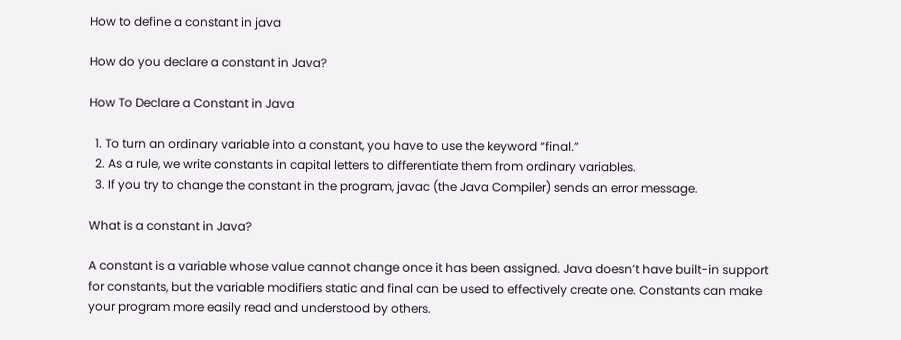How to define a constant in java

How do you declare a constant in Java?

How To Declare a Constant in Java

  1. To turn an ordinary variable into a constant, you have to use the keyword “final.”
  2. As a rule, we write constants in capital letters to differentiate them from ordinary variables.
  3. If you try to change the constant in the program, javac (the Java Compiler) sends an error message.

What is a constant in Java?

A constant is a variable whose value cannot change once it has been assigned. Java doesn’t have built-in support for constants, but the variable modifiers static and final can be used to effectively create one. Constants can make your program more easily read and understood by others.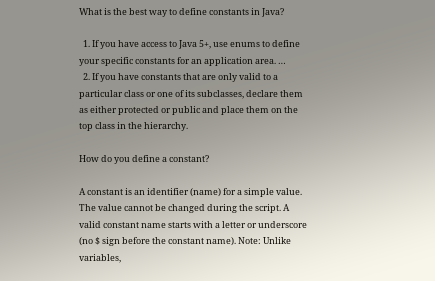What is the best way to define constants in Java?

  1. If you have access to Java 5+, use enums to define your specific constants for an application area. …
  2. If you have constants that are only valid to a particular class or one of its subclasses, declare them as either protected or public and place them on the top class in the hierarchy.

How do you define a constant?

A constant is an identifier (name) for a simple value. The value cannot be changed during the script. A valid constant name starts with a letter or underscore (no $ sign before the constant name). Note: Unlike variables,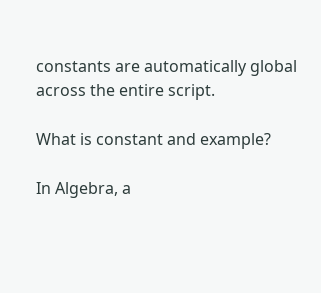constants are automatically global across the entire script.

What is constant and example?

In Algebra, a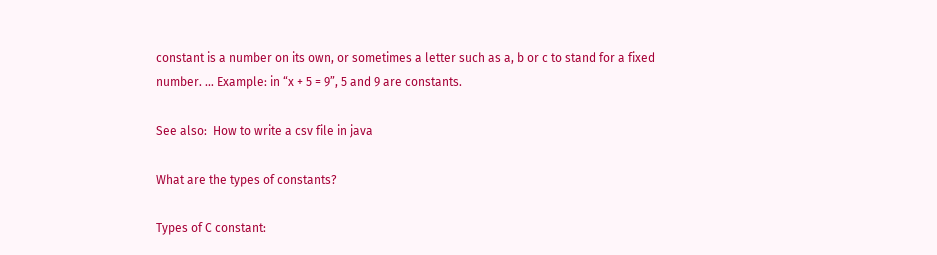constant is a number on its own, or sometimes a letter such as a, b or c to stand for a fixed number. … Example: in “x + 5 = 9”, 5 and 9 are constants.

See also:  How to write a csv file in java

What are the types of constants?

Types of C constant: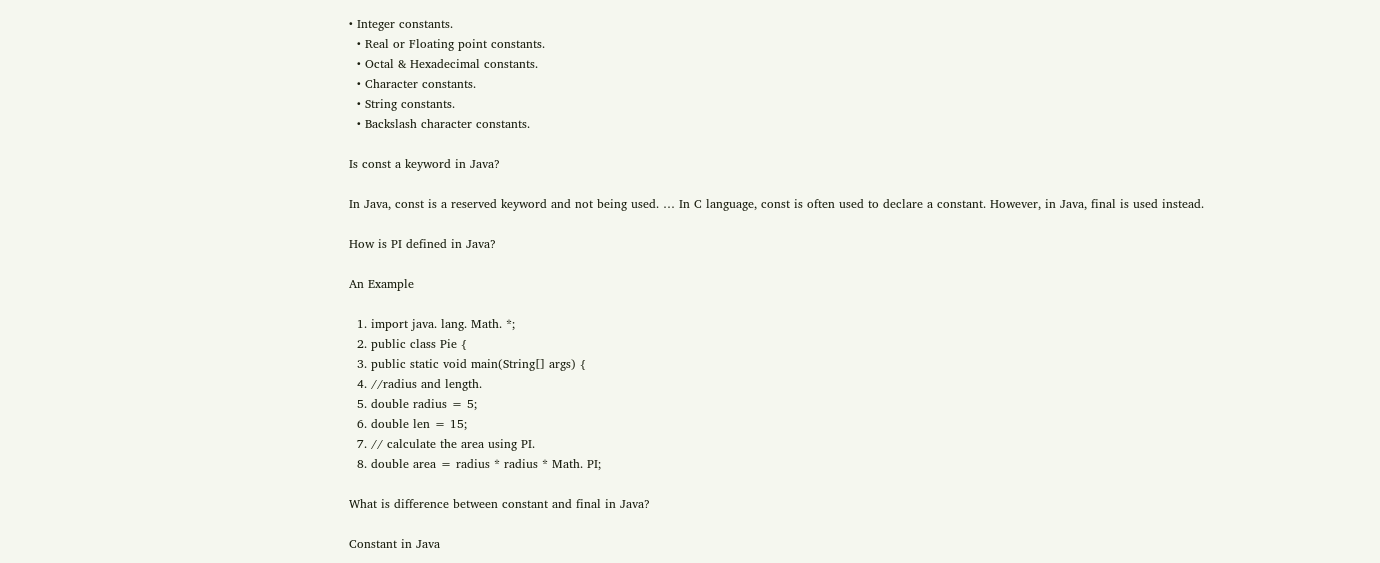• Integer constants.
  • Real or Floating point constants.
  • Octal & Hexadecimal constants.
  • Character constants.
  • String constants.
  • Backslash character constants.

Is const a keyword in Java?

In Java, const is a reserved keyword and not being used. … In C language, const is often used to declare a constant. However, in Java, final is used instead.

How is PI defined in Java?

An Example

  1. import java. lang. Math. *;
  2. public class Pie {
  3. public static void main(String[] args) {
  4. //radius and length.
  5. double radius = 5;
  6. double len = 15;
  7. // calculate the area using PI.
  8. double area = radius * radius * Math. PI;

What is difference between constant and final in Java?

Constant in Java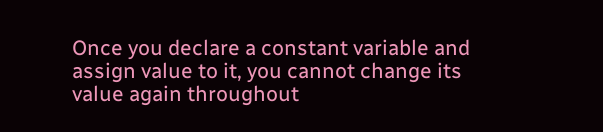Once you declare a constant variable and assign value to it, you cannot change its value again throughout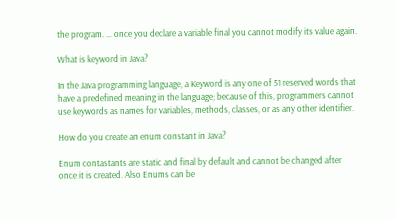the program. … once you declare a variable final you cannot modify its value again.

What is keyword in Java?

In the Java programming language, a Keyword is any one of 51 reserved words that have a predefined meaning in the language; because of this, programmers cannot use keywords as names for variables, methods, classes, or as any other identifier.

How do you create an enum constant in Java?

Enum contastants are static and final by default and cannot be changed after once it is created. Also Enums can be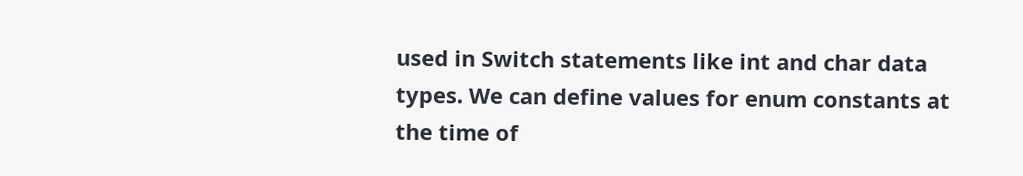used in Switch statements like int and char data types. We can define values for enum constants at the time of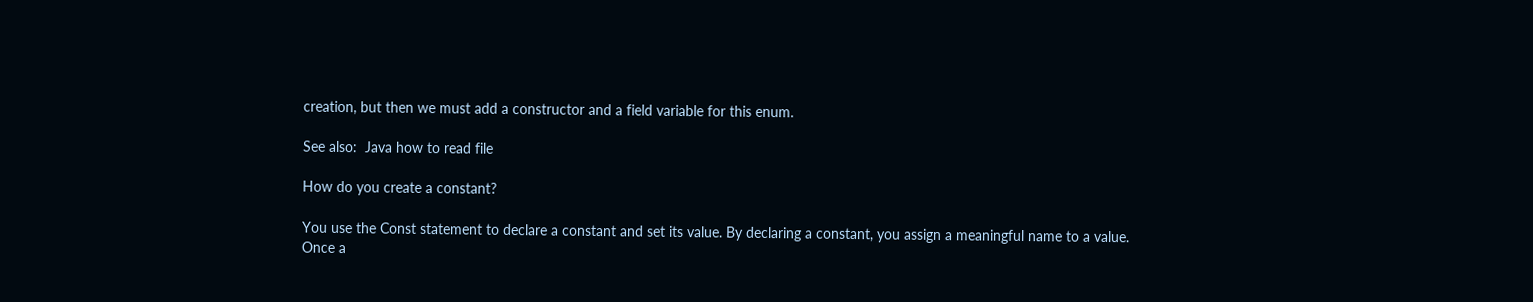creation, but then we must add a constructor and a field variable for this enum.

See also:  Java how to read file

How do you create a constant?

You use the Const statement to declare a constant and set its value. By declaring a constant, you assign a meaningful name to a value. Once a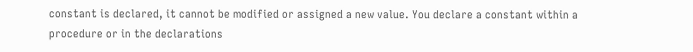constant is declared, it cannot be modified or assigned a new value. You declare a constant within a procedure or in the declarations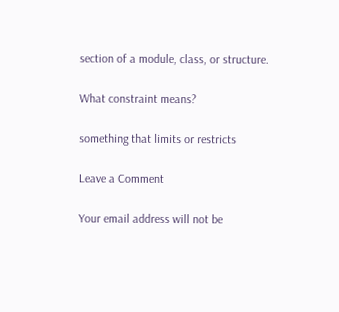section of a module, class, or structure.

What constraint means?

something that limits or restricts

Leave a Comment

Your email address will not be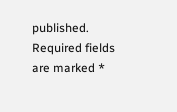published. Required fields are marked *